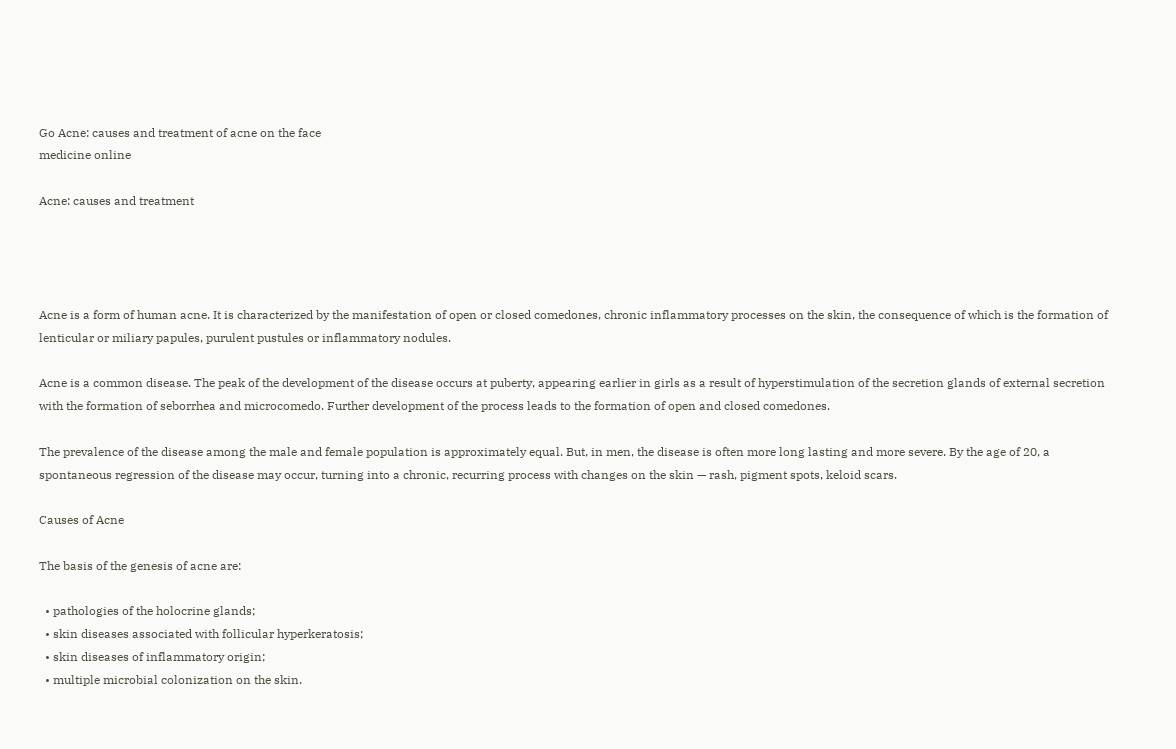Go Acne: causes and treatment of acne on the face
medicine online

Acne: causes and treatment




Acne is a form of human acne. It is characterized by the manifestation of open or closed comedones, chronic inflammatory processes on the skin, the consequence of which is the formation of lenticular or miliary papules, purulent pustules or inflammatory nodules.

Acne is a common disease. The peak of the development of the disease occurs at puberty, appearing earlier in girls as a result of hyperstimulation of the secretion glands of external secretion with the formation of seborrhea and microcomedo. Further development of the process leads to the formation of open and closed comedones.

The prevalence of the disease among the male and female population is approximately equal. But, in men, the disease is often more long lasting and more severe. By the age of 20, a spontaneous regression of the disease may occur, turning into a chronic, recurring process with changes on the skin — rash, pigment spots, keloid scars.

Causes of Acne

The basis of the genesis of acne are:

  • pathologies of the holocrine glands;
  • skin diseases associated with follicular hyperkeratosis;
  • skin diseases of inflammatory origin;
  • multiple microbial colonization on the skin.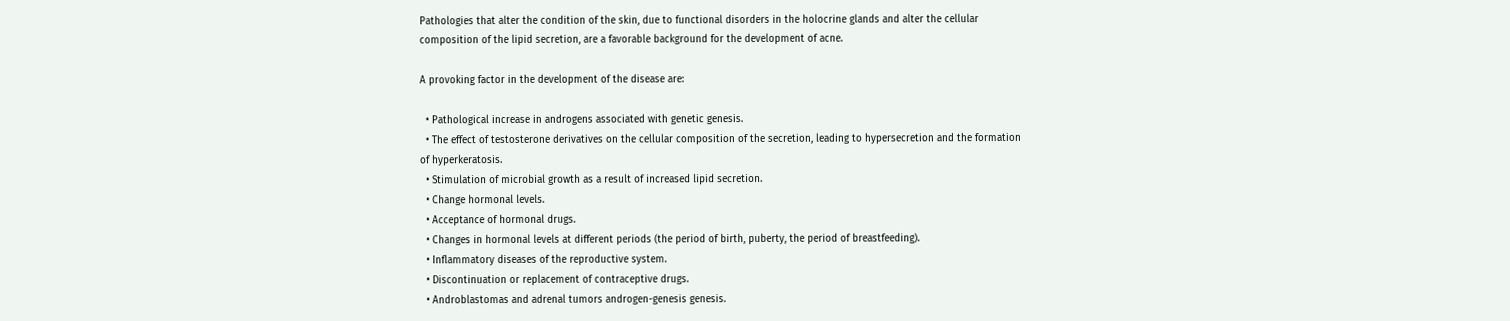Pathologies that alter the condition of the skin, due to functional disorders in the holocrine glands and alter the cellular composition of the lipid secretion, are a favorable background for the development of acne.

A provoking factor in the development of the disease are:

  • Pathological increase in androgens associated with genetic genesis.
  • The effect of testosterone derivatives on the cellular composition of the secretion, leading to hypersecretion and the formation of hyperkeratosis.
  • Stimulation of microbial growth as a result of increased lipid secretion.
  • Change hormonal levels.
  • Acceptance of hormonal drugs.
  • Changes in hormonal levels at different periods (the period of birth, puberty, the period of breastfeeding).
  • Inflammatory diseases of the reproductive system.
  • Discontinuation or replacement of contraceptive drugs.
  • Androblastomas and adrenal tumors androgen-genesis genesis.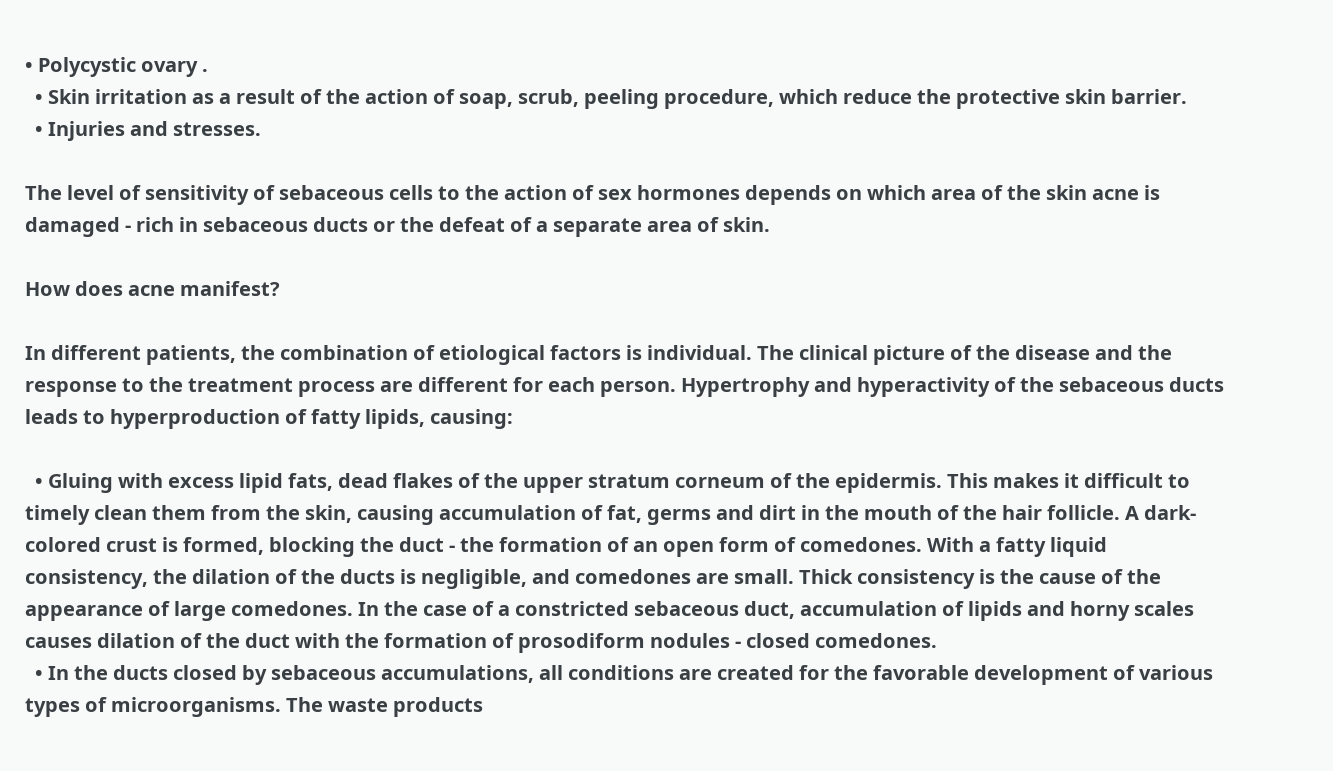• Polycystic ovary .
  • Skin irritation as a result of the action of soap, scrub, peeling procedure, which reduce the protective skin barrier.
  • Injuries and stresses.

The level of sensitivity of sebaceous cells to the action of sex hormones depends on which area of the skin acne is damaged - rich in sebaceous ducts or the defeat of a separate area of skin.

How does acne manifest?

In different patients, the combination of etiological factors is individual. The clinical picture of the disease and the response to the treatment process are different for each person. Hypertrophy and hyperactivity of the sebaceous ducts leads to hyperproduction of fatty lipids, causing:

  • Gluing with excess lipid fats, dead flakes of the upper stratum corneum of the epidermis. This makes it difficult to timely clean them from the skin, causing accumulation of fat, germs and dirt in the mouth of the hair follicle. A dark-colored crust is formed, blocking the duct - the formation of an open form of comedones. With a fatty liquid consistency, the dilation of the ducts is negligible, and comedones are small. Thick consistency is the cause of the appearance of large comedones. In the case of a constricted sebaceous duct, accumulation of lipids and horny scales causes dilation of the duct with the formation of prosodiform nodules - closed comedones.
  • In the ducts closed by sebaceous accumulations, all conditions are created for the favorable development of various types of microorganisms. The waste products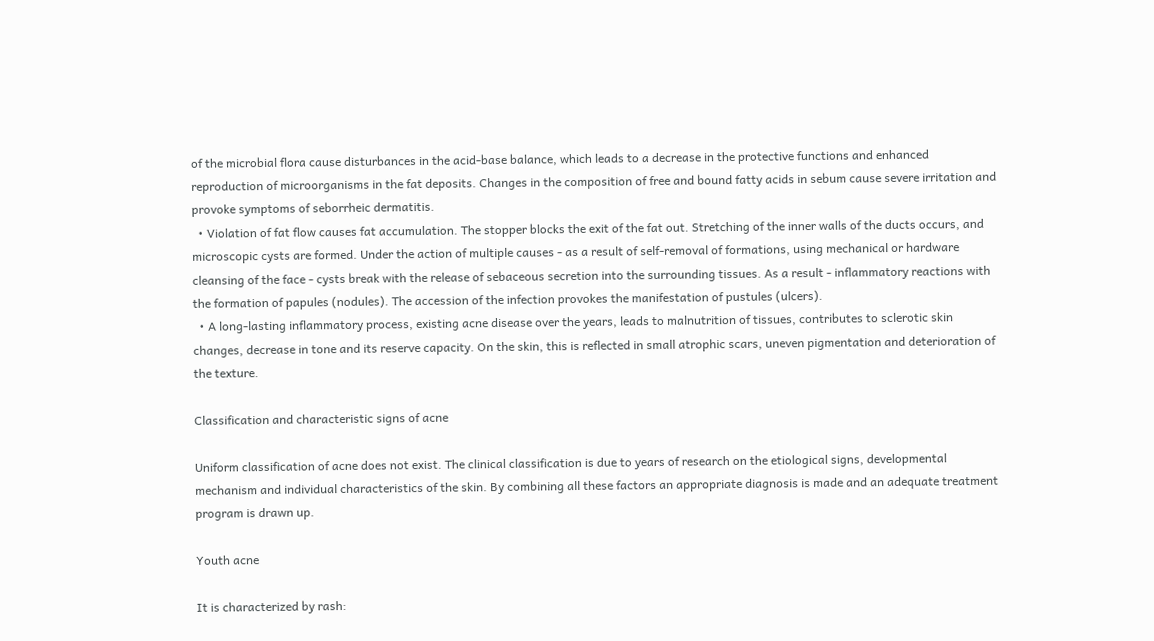of the microbial flora cause disturbances in the acid-base balance, which leads to a decrease in the protective functions and enhanced reproduction of microorganisms in the fat deposits. Changes in the composition of free and bound fatty acids in sebum cause severe irritation and provoke symptoms of seborrheic dermatitis.
  • Violation of fat flow causes fat accumulation. The stopper blocks the exit of the fat out. Stretching of the inner walls of the ducts occurs, and microscopic cysts are formed. Under the action of multiple causes - as a result of self-removal of formations, using mechanical or hardware cleansing of the face - cysts break with the release of sebaceous secretion into the surrounding tissues. As a result - inflammatory reactions with the formation of papules (nodules). The accession of the infection provokes the manifestation of pustules (ulcers).
  • A long-lasting inflammatory process, existing acne disease over the years, leads to malnutrition of tissues, contributes to sclerotic skin changes, decrease in tone and its reserve capacity. On the skin, this is reflected in small atrophic scars, uneven pigmentation and deterioration of the texture.

Classification and characteristic signs of acne

Uniform classification of acne does not exist. The clinical classification is due to years of research on the etiological signs, developmental mechanism and individual characteristics of the skin. By combining all these factors an appropriate diagnosis is made and an adequate treatment program is drawn up.

Youth acne

It is characterized by rash: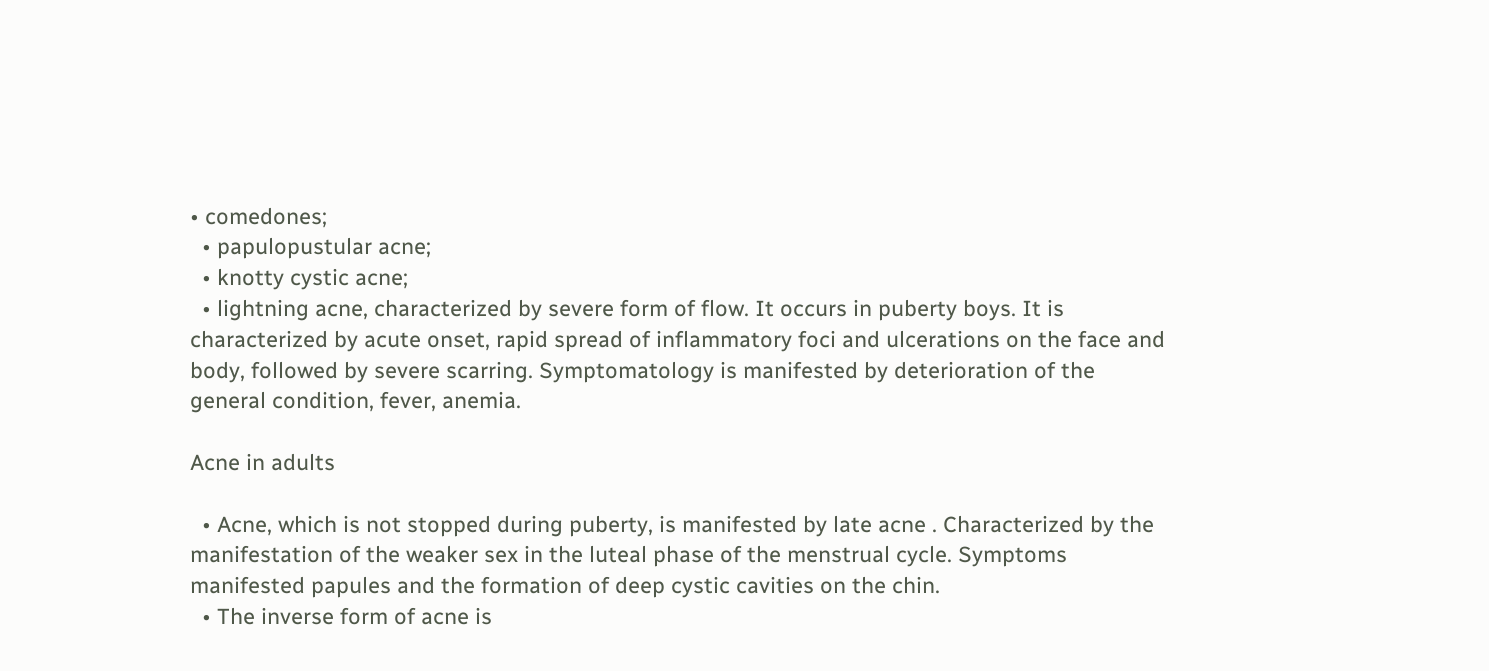• comedones;
  • papulopustular acne;
  • knotty cystic acne;
  • lightning acne, characterized by severe form of flow. It occurs in puberty boys. It is characterized by acute onset, rapid spread of inflammatory foci and ulcerations on the face and body, followed by severe scarring. Symptomatology is manifested by deterioration of the general condition, fever, anemia.

Acne in adults

  • Acne, which is not stopped during puberty, is manifested by late acne . Characterized by the manifestation of the weaker sex in the luteal phase of the menstrual cycle. Symptoms manifested papules and the formation of deep cystic cavities on the chin.
  • The inverse form of acne is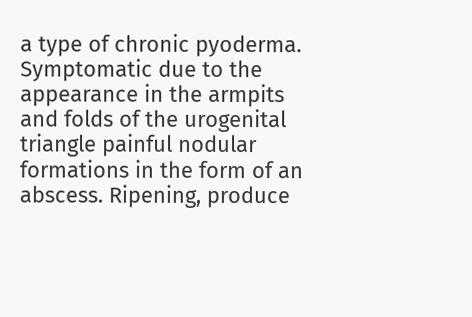a type of chronic pyoderma. Symptomatic due to the appearance in the armpits and folds of the urogenital triangle painful nodular formations in the form of an abscess. Ripening, produce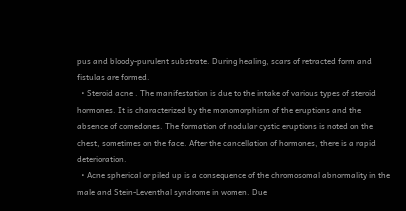pus and bloody-purulent substrate. During healing, scars of retracted form and fistulas are formed.
  • Steroid acne . The manifestation is due to the intake of various types of steroid hormones. It is characterized by the monomorphism of the eruptions and the absence of comedones. The formation of nodular cystic eruptions is noted on the chest, sometimes on the face. After the cancellation of hormones, there is a rapid deterioration.
  • Acne spherical or piled up is a consequence of the chromosomal abnormality in the male and Stein-Leventhal syndrome in women. Due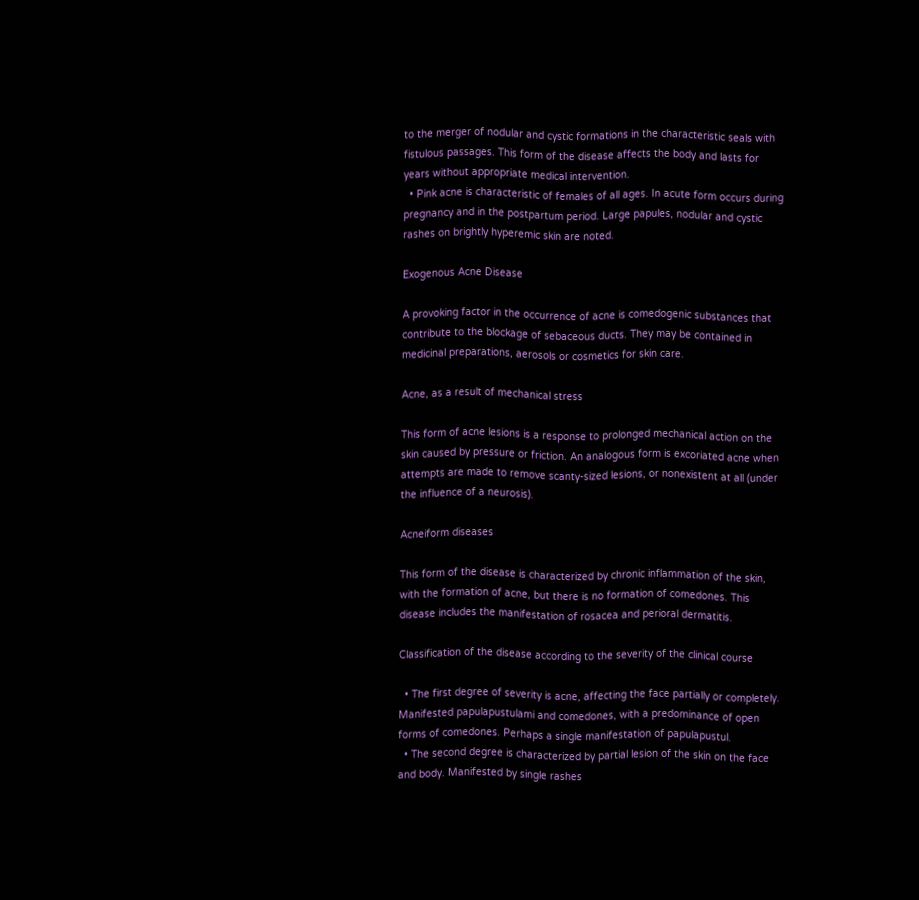to the merger of nodular and cystic formations in the characteristic seals with fistulous passages. This form of the disease affects the body and lasts for years without appropriate medical intervention.
  • Pink acne is characteristic of females of all ages. In acute form occurs during pregnancy and in the postpartum period. Large papules, nodular and cystic rashes on brightly hyperemic skin are noted.

Exogenous Acne Disease

A provoking factor in the occurrence of acne is comedogenic substances that contribute to the blockage of sebaceous ducts. They may be contained in medicinal preparations, aerosols or cosmetics for skin care.

Acne, as a result of mechanical stress

This form of acne lesions is a response to prolonged mechanical action on the skin caused by pressure or friction. An analogous form is excoriated acne when attempts are made to remove scanty-sized lesions, or nonexistent at all (under the influence of a neurosis).

Acneiform diseases

This form of the disease is characterized by chronic inflammation of the skin, with the formation of acne, but there is no formation of comedones. This disease includes the manifestation of rosacea and perioral dermatitis.

Classification of the disease according to the severity of the clinical course

  • The first degree of severity is acne, affecting the face partially or completely. Manifested papulapustulami and comedones, with a predominance of open forms of comedones. Perhaps a single manifestation of papulapustul.
  • The second degree is characterized by partial lesion of the skin on the face and body. Manifested by single rashes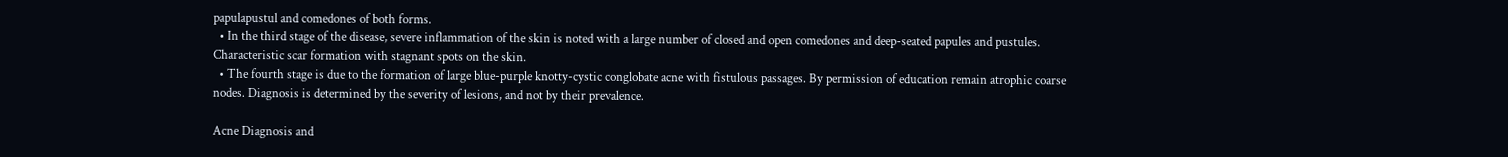papulapustul and comedones of both forms.
  • In the third stage of the disease, severe inflammation of the skin is noted with a large number of closed and open comedones and deep-seated papules and pustules. Characteristic scar formation with stagnant spots on the skin.
  • The fourth stage is due to the formation of large blue-purple knotty-cystic conglobate acne with fistulous passages. By permission of education remain atrophic coarse nodes. Diagnosis is determined by the severity of lesions, and not by their prevalence.

Acne Diagnosis and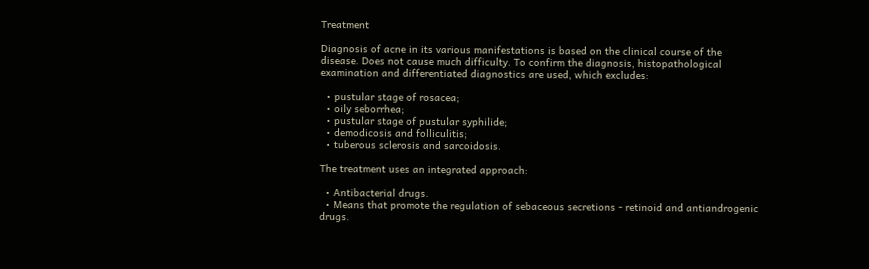Treatment

Diagnosis of acne in its various manifestations is based on the clinical course of the disease. Does not cause much difficulty. To confirm the diagnosis, histopathological examination and differentiated diagnostics are used, which excludes:

  • pustular stage of rosacea;
  • oily seborrhea;
  • pustular stage of pustular syphilide;
  • demodicosis and folliculitis;
  • tuberous sclerosis and sarcoidosis.

The treatment uses an integrated approach:

  • Antibacterial drugs.
  • Means that promote the regulation of sebaceous secretions - retinoid and antiandrogenic drugs.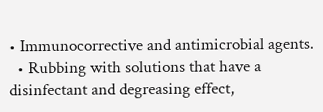• Immunocorrective and antimicrobial agents.
  • Rubbing with solutions that have a disinfectant and degreasing effect,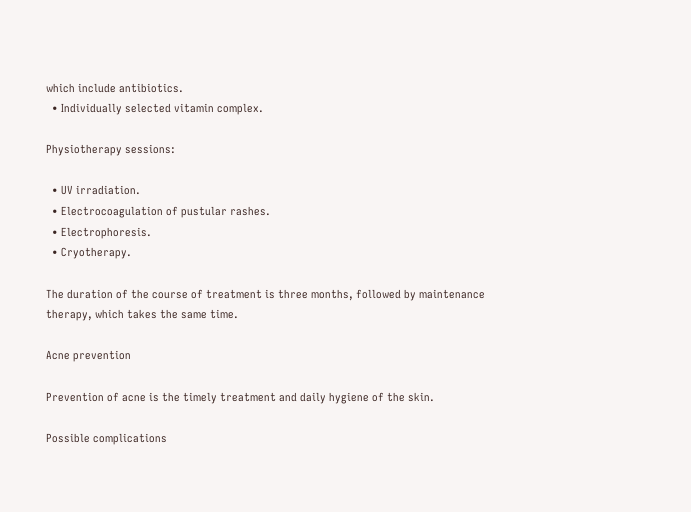which include antibiotics.
  • Individually selected vitamin complex.

Physiotherapy sessions:

  • UV irradiation.
  • Electrocoagulation of pustular rashes.
  • Electrophoresis.
  • Cryotherapy.

The duration of the course of treatment is three months, followed by maintenance therapy, which takes the same time.

Acne prevention

Prevention of acne is the timely treatment and daily hygiene of the skin.

Possible complications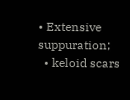• Extensive suppuration;
  • keloid scars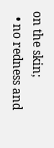on the skin;
  • no redness and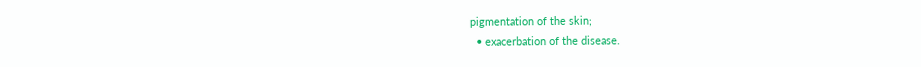pigmentation of the skin;
  • exacerbation of the disease.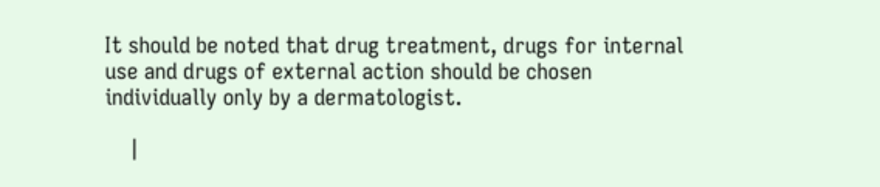It should be noted that drug treatment, drugs for internal use and drugs of external action should be chosen individually only by a dermatologist.

    |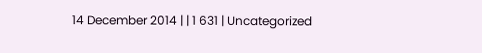14 December 2014 | | 1 631 | Uncategorized